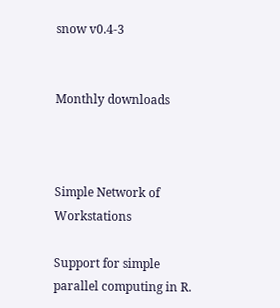snow v0.4-3


Monthly downloads



Simple Network of Workstations

Support for simple parallel computing in R.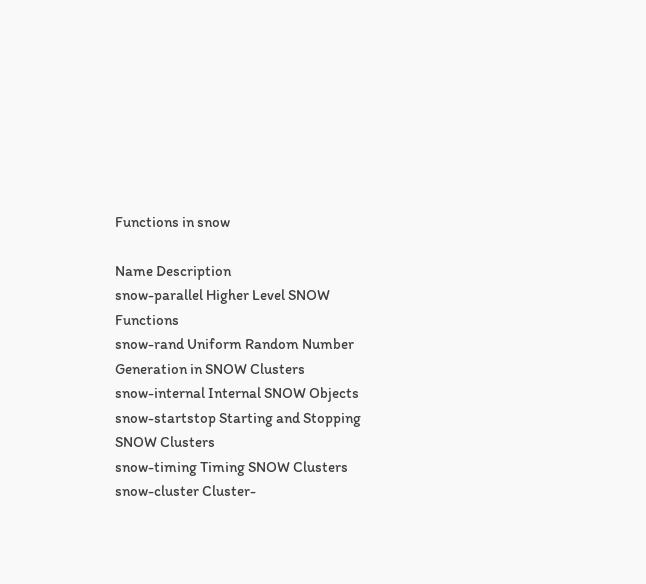Functions in snow

Name Description
snow-parallel Higher Level SNOW Functions
snow-rand Uniform Random Number Generation in SNOW Clusters
snow-internal Internal SNOW Objects
snow-startstop Starting and Stopping SNOW Clusters
snow-timing Timing SNOW Clusters
snow-cluster Cluster-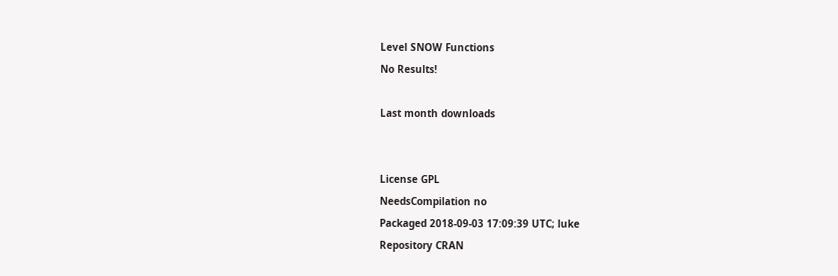Level SNOW Functions
No Results!

Last month downloads


License GPL
NeedsCompilation no
Packaged 2018-09-03 17:09:39 UTC; luke
Repository CRAN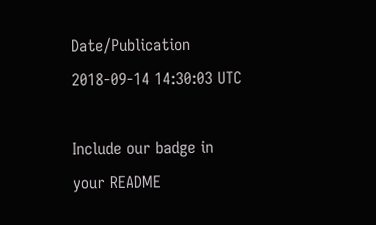Date/Publication 2018-09-14 14:30:03 UTC

Include our badge in your README